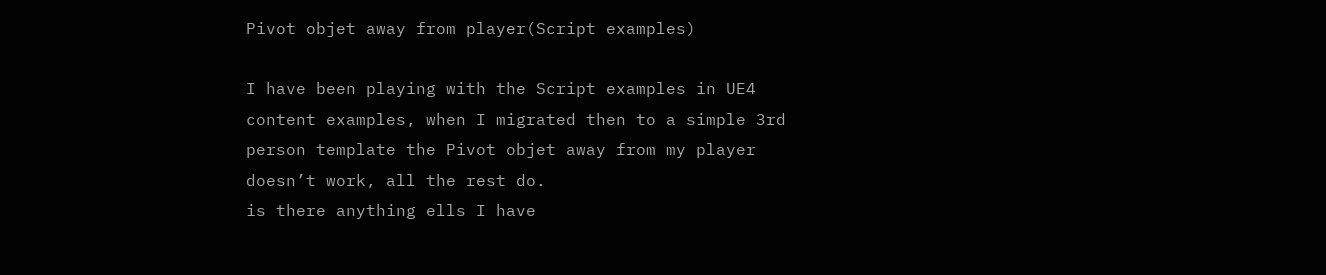Pivot objet away from player(Script examples)

I have been playing with the Script examples in UE4 content examples, when I migrated then to a simple 3rd person template the Pivot objet away from my player doesn’t work, all the rest do.
is there anything ells I have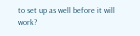to set up as well before it will work?